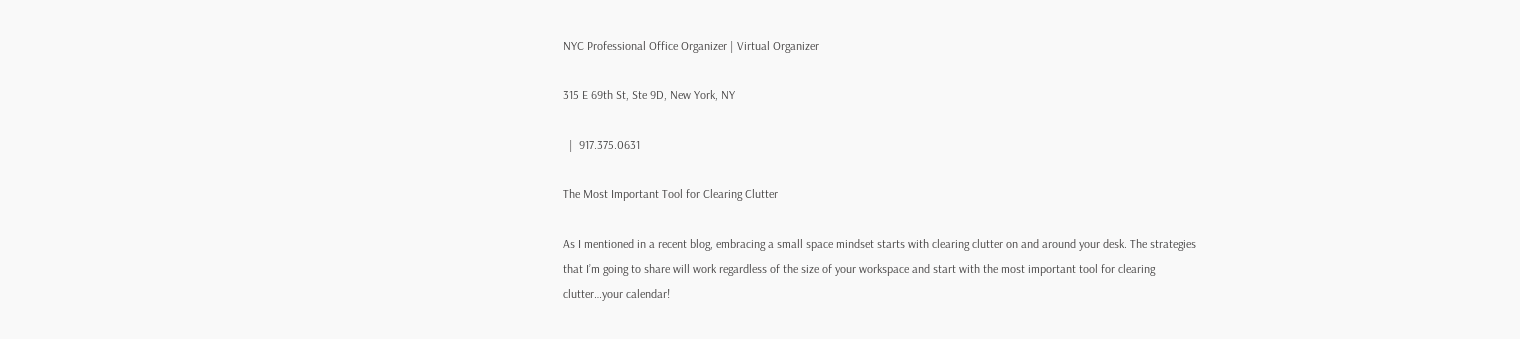NYC Professional Office Organizer | Virtual Organizer

315 E 69th St, Ste 9D, New York, NY

  |  917.375.0631

The Most Important Tool for Clearing Clutter

As I mentioned in a recent blog, embracing a small space mindset starts with clearing clutter on and around your desk. The strategies that I’m going to share will work regardless of the size of your workspace and start with the most important tool for clearing clutter…your calendar!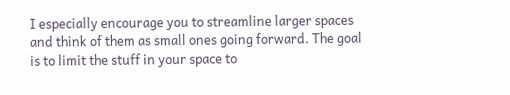I especially encourage you to streamline larger spaces and think of them as small ones going forward. The goal is to limit the stuff in your space to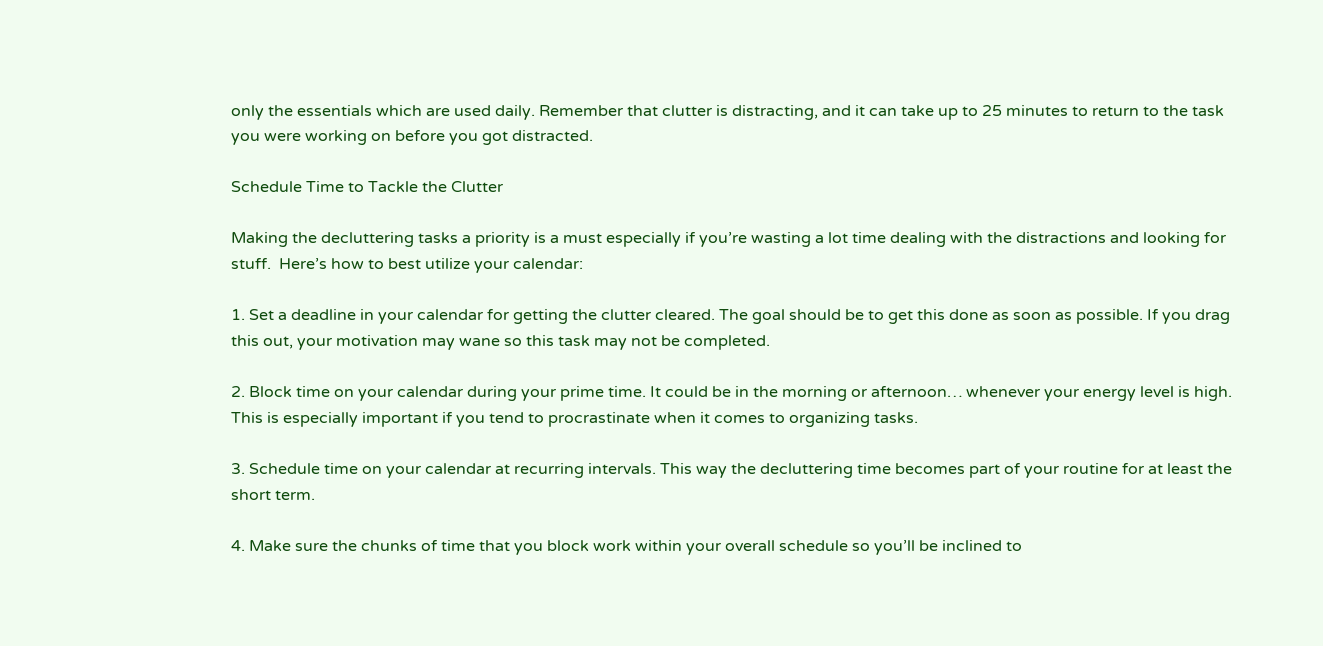only the essentials which are used daily. Remember that clutter is distracting, and it can take up to 25 minutes to return to the task you were working on before you got distracted.

Schedule Time to Tackle the Clutter

Making the decluttering tasks a priority is a must especially if you’re wasting a lot time dealing with the distractions and looking for stuff.  Here’s how to best utilize your calendar:

1. Set a deadline in your calendar for getting the clutter cleared. The goal should be to get this done as soon as possible. If you drag this out, your motivation may wane so this task may not be completed.

2. Block time on your calendar during your prime time. It could be in the morning or afternoon… whenever your energy level is high. This is especially important if you tend to procrastinate when it comes to organizing tasks.

3. Schedule time on your calendar at recurring intervals. This way the decluttering time becomes part of your routine for at least the short term.

4. Make sure the chunks of time that you block work within your overall schedule so you’ll be inclined to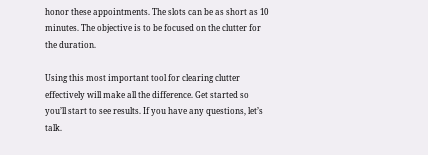honor these appointments. The slots can be as short as 10 minutes. The objective is to be focused on the clutter for the duration.

Using this most important tool for clearing clutter effectively will make all the difference. Get started so you’ll start to see results. If you have any questions, let’s talk.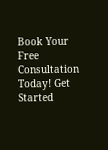Book Your Free Consultation Today! Get Started